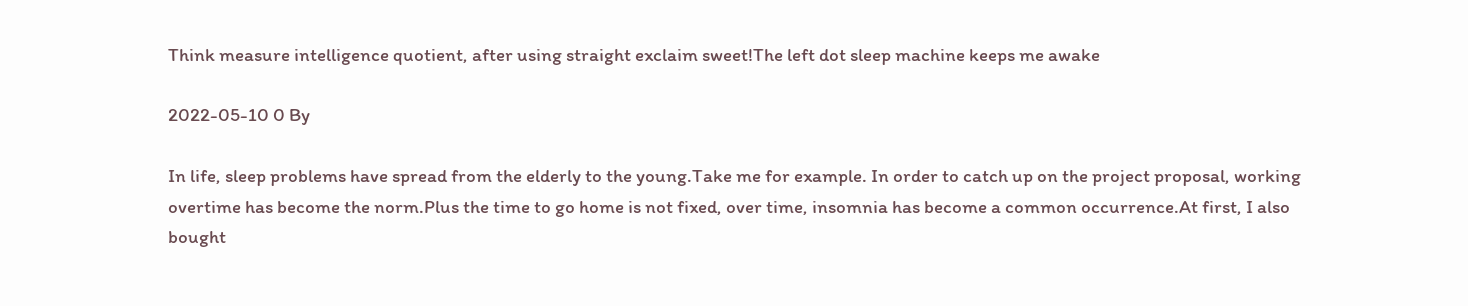Think measure intelligence quotient, after using straight exclaim sweet!The left dot sleep machine keeps me awake

2022-05-10 0 By

In life, sleep problems have spread from the elderly to the young.Take me for example. In order to catch up on the project proposal, working overtime has become the norm.Plus the time to go home is not fixed, over time, insomnia has become a common occurrence.At first, I also bought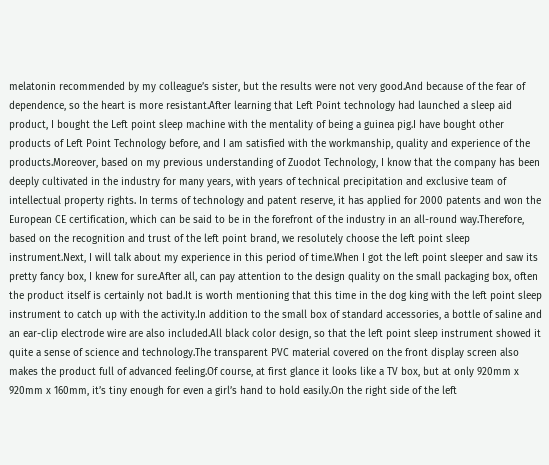melatonin recommended by my colleague’s sister, but the results were not very good.And because of the fear of dependence, so the heart is more resistant.After learning that Left Point technology had launched a sleep aid product, I bought the Left point sleep machine with the mentality of being a guinea pig.I have bought other products of Left Point Technology before, and I am satisfied with the workmanship, quality and experience of the products.Moreover, based on my previous understanding of Zuodot Technology, I know that the company has been deeply cultivated in the industry for many years, with years of technical precipitation and exclusive team of intellectual property rights. In terms of technology and patent reserve, it has applied for 2000 patents and won the European CE certification, which can be said to be in the forefront of the industry in an all-round way.Therefore, based on the recognition and trust of the left point brand, we resolutely choose the left point sleep instrument.Next, I will talk about my experience in this period of time.When I got the left point sleeper and saw its pretty fancy box, I knew for sure.After all, can pay attention to the design quality on the small packaging box, often the product itself is certainly not bad.It is worth mentioning that this time in the dog king with the left point sleep instrument to catch up with the activity.In addition to the small box of standard accessories, a bottle of saline and an ear-clip electrode wire are also included.All black color design, so that the left point sleep instrument showed it quite a sense of science and technology.The transparent PVC material covered on the front display screen also makes the product full of advanced feeling.Of course, at first glance it looks like a TV box, but at only 920mm x 920mm x 160mm, it’s tiny enough for even a girl’s hand to hold easily.On the right side of the left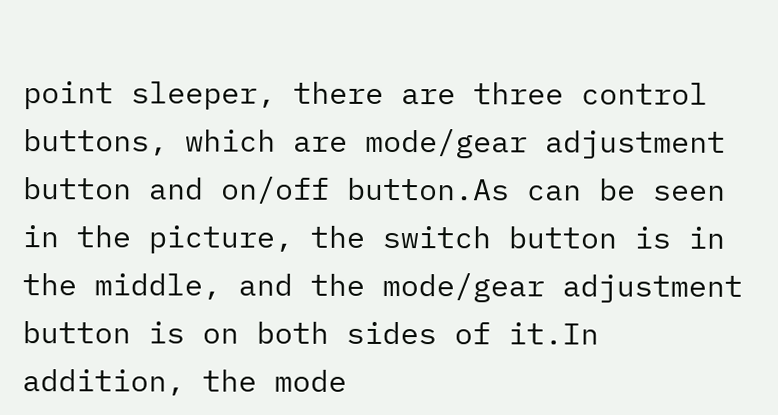point sleeper, there are three control buttons, which are mode/gear adjustment button and on/off button.As can be seen in the picture, the switch button is in the middle, and the mode/gear adjustment button is on both sides of it.In addition, the mode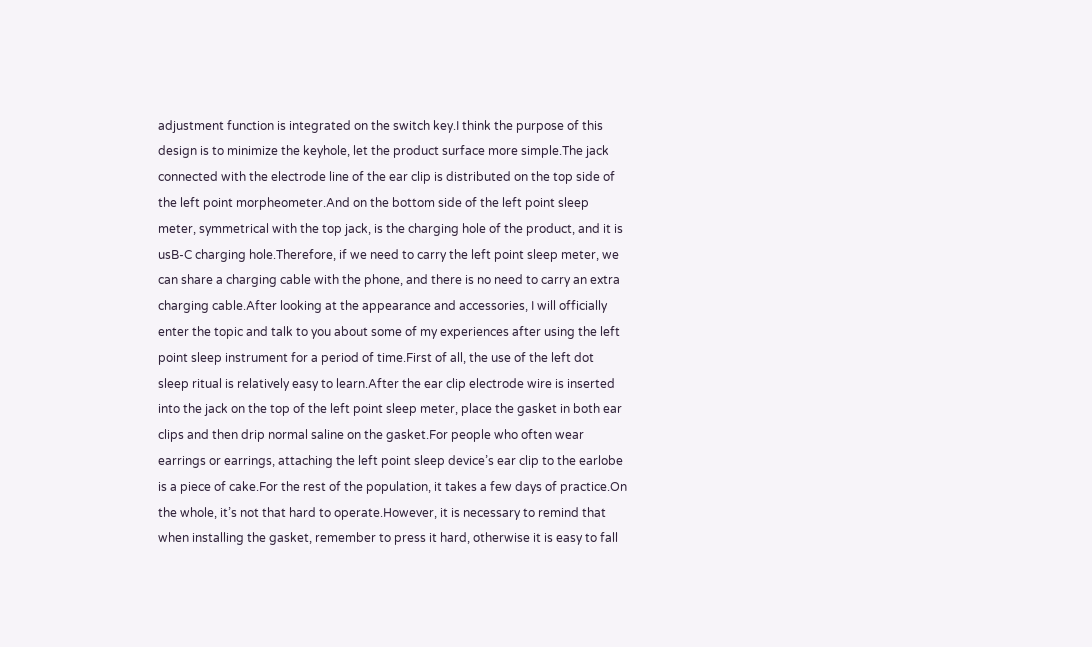adjustment function is integrated on the switch key.I think the purpose of this design is to minimize the keyhole, let the product surface more simple.The jack connected with the electrode line of the ear clip is distributed on the top side of the left point morpheometer.And on the bottom side of the left point sleep meter, symmetrical with the top jack, is the charging hole of the product, and it is usB-C charging hole.Therefore, if we need to carry the left point sleep meter, we can share a charging cable with the phone, and there is no need to carry an extra charging cable.After looking at the appearance and accessories, I will officially enter the topic and talk to you about some of my experiences after using the left point sleep instrument for a period of time.First of all, the use of the left dot sleep ritual is relatively easy to learn.After the ear clip electrode wire is inserted into the jack on the top of the left point sleep meter, place the gasket in both ear clips and then drip normal saline on the gasket.For people who often wear earrings or earrings, attaching the left point sleep device’s ear clip to the earlobe is a piece of cake.For the rest of the population, it takes a few days of practice.On the whole, it’s not that hard to operate.However, it is necessary to remind that when installing the gasket, remember to press it hard, otherwise it is easy to fall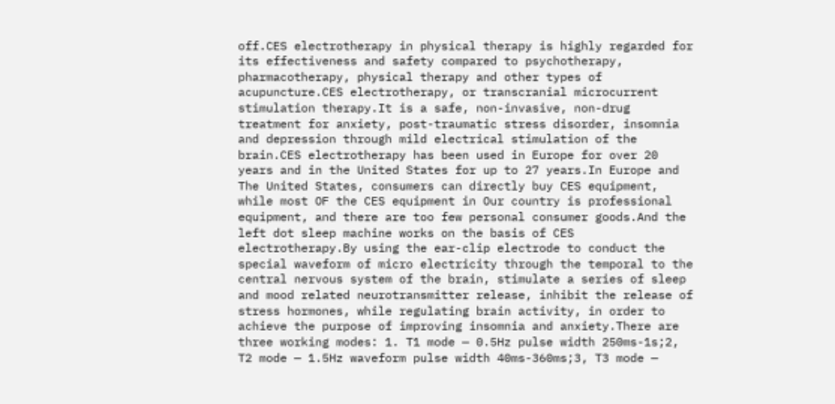off.CES electrotherapy in physical therapy is highly regarded for its effectiveness and safety compared to psychotherapy, pharmacotherapy, physical therapy and other types of acupuncture.CES electrotherapy, or transcranial microcurrent stimulation therapy.It is a safe, non-invasive, non-drug treatment for anxiety, post-traumatic stress disorder, insomnia and depression through mild electrical stimulation of the brain.CES electrotherapy has been used in Europe for over 20 years and in the United States for up to 27 years.In Europe and The United States, consumers can directly buy CES equipment, while most OF the CES equipment in Our country is professional equipment, and there are too few personal consumer goods.And the left dot sleep machine works on the basis of CES electrotherapy.By using the ear-clip electrode to conduct the special waveform of micro electricity through the temporal to the central nervous system of the brain, stimulate a series of sleep and mood related neurotransmitter release, inhibit the release of stress hormones, while regulating brain activity, in order to achieve the purpose of improving insomnia and anxiety.There are three working modes: 1. T1 mode — 0.5Hz pulse width 250ms-1s;2, T2 mode — 1.5Hz waveform pulse width 40ms-360ms;3, T3 mode —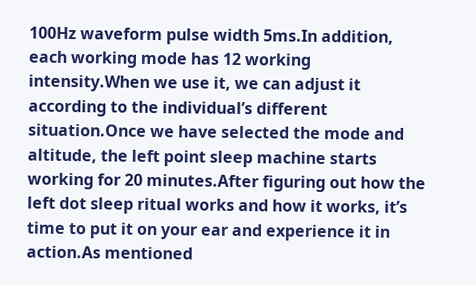100Hz waveform pulse width 5ms.In addition, each working mode has 12 working intensity.When we use it, we can adjust it according to the individual’s different situation.Once we have selected the mode and altitude, the left point sleep machine starts working for 20 minutes.After figuring out how the left dot sleep ritual works and how it works, it’s time to put it on your ear and experience it in action.As mentioned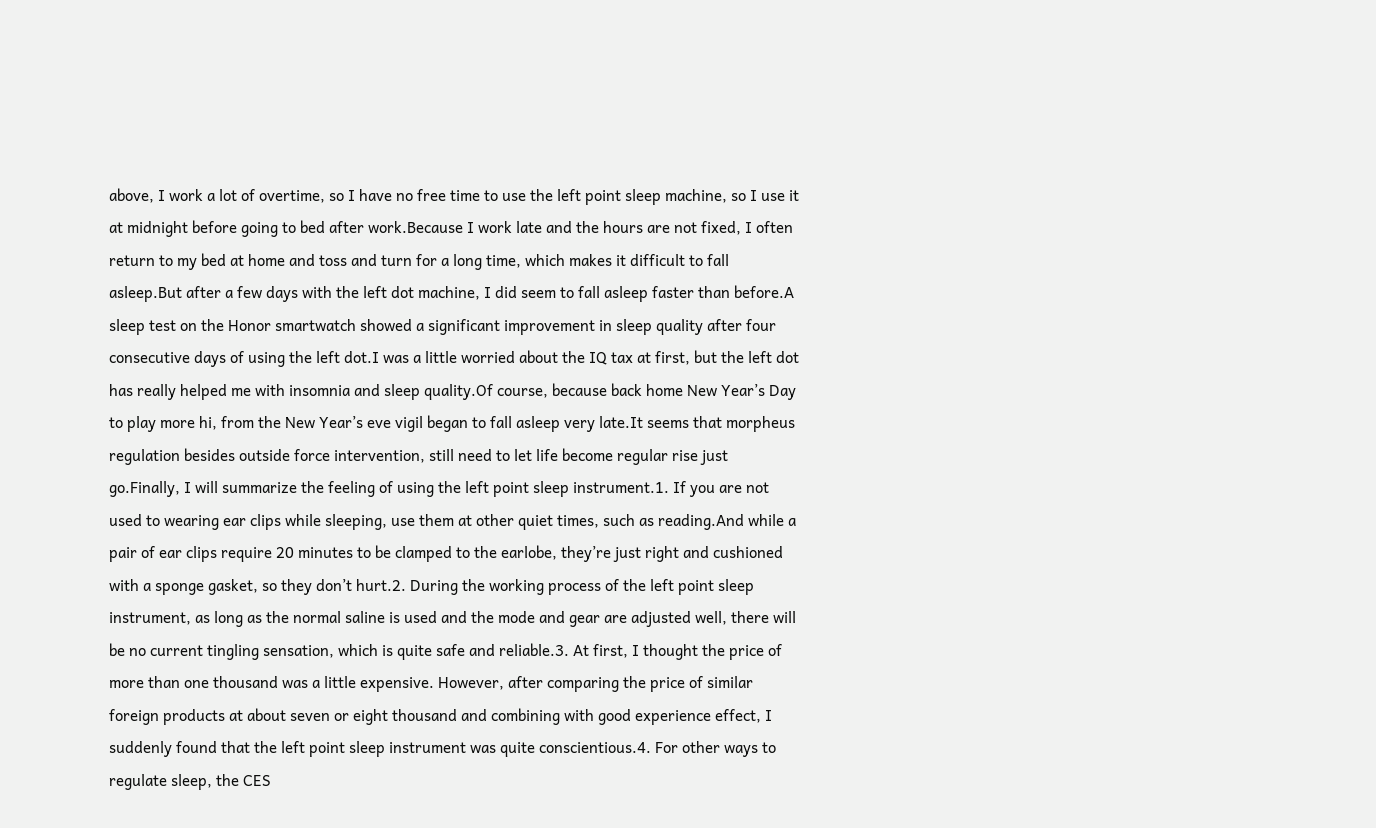above, I work a lot of overtime, so I have no free time to use the left point sleep machine, so I use it at midnight before going to bed after work.Because I work late and the hours are not fixed, I often return to my bed at home and toss and turn for a long time, which makes it difficult to fall asleep.But after a few days with the left dot machine, I did seem to fall asleep faster than before.A sleep test on the Honor smartwatch showed a significant improvement in sleep quality after four consecutive days of using the left dot.I was a little worried about the IQ tax at first, but the left dot has really helped me with insomnia and sleep quality.Of course, because back home New Year’s Day to play more hi, from the New Year’s eve vigil began to fall asleep very late.It seems that morpheus regulation besides outside force intervention, still need to let life become regular rise just go.Finally, I will summarize the feeling of using the left point sleep instrument.1. If you are not used to wearing ear clips while sleeping, use them at other quiet times, such as reading.And while a pair of ear clips require 20 minutes to be clamped to the earlobe, they’re just right and cushioned with a sponge gasket, so they don’t hurt.2. During the working process of the left point sleep instrument, as long as the normal saline is used and the mode and gear are adjusted well, there will be no current tingling sensation, which is quite safe and reliable.3. At first, I thought the price of more than one thousand was a little expensive. However, after comparing the price of similar foreign products at about seven or eight thousand and combining with good experience effect, I suddenly found that the left point sleep instrument was quite conscientious.4. For other ways to regulate sleep, the CES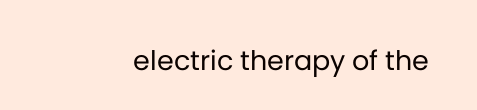electric therapy of the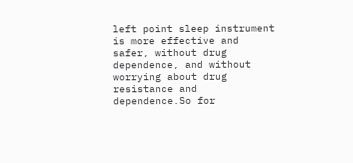left point sleep instrument is more effective and safer, without drug dependence, and without worrying about drug resistance and dependence.So for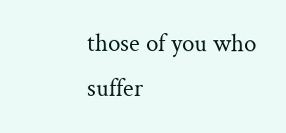those of you who suffer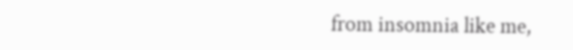from insomnia like me,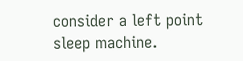consider a left point sleep machine.